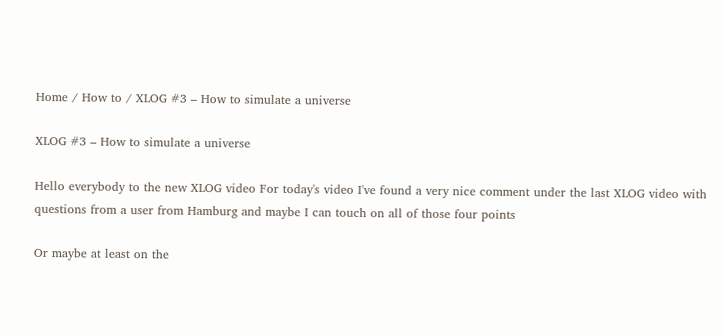Home / How to / XLOG #3 – How to simulate a universe

XLOG #3 – How to simulate a universe

Hello everybody to the new XLOG video For today's video I've found a very nice comment under the last XLOG video with questions from a user from Hamburg and maybe I can touch on all of those four points

Or maybe at least on the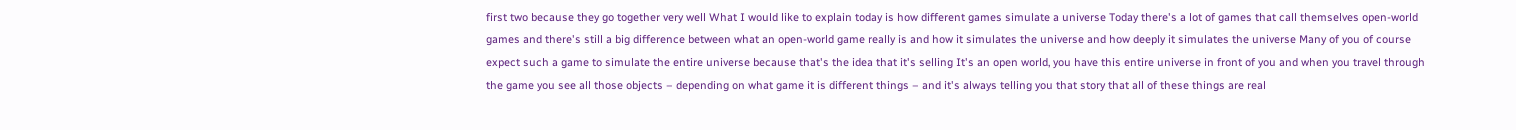first two because they go together very well What I would like to explain today is how different games simulate a universe Today there's a lot of games that call themselves open-world games and there's still a big difference between what an open-world game really is and how it simulates the universe and how deeply it simulates the universe Many of you of course expect such a game to simulate the entire universe because that's the idea that it's selling It's an open world, you have this entire universe in front of you and when you travel through the game you see all those objects – depending on what game it is different things – and it's always telling you that story that all of these things are real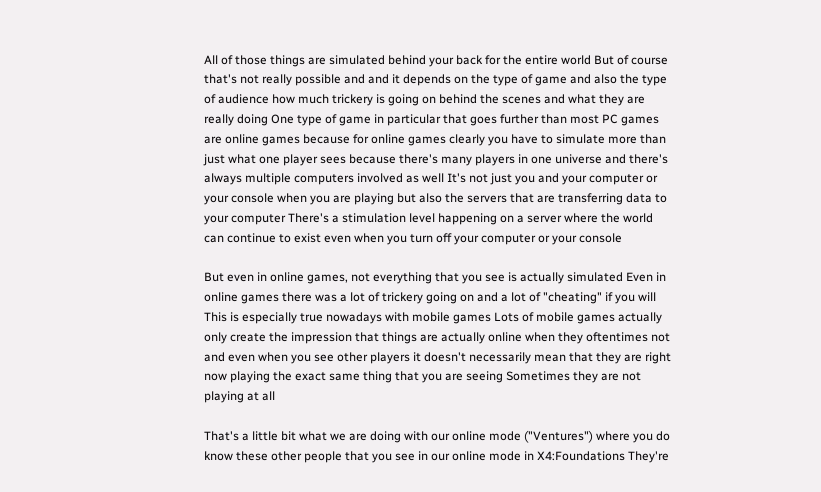All of those things are simulated behind your back for the entire world But of course that's not really possible and and it depends on the type of game and also the type of audience how much trickery is going on behind the scenes and what they are really doing One type of game in particular that goes further than most PC games are online games because for online games clearly you have to simulate more than just what one player sees because there's many players in one universe and there's always multiple computers involved as well It's not just you and your computer or your console when you are playing but also the servers that are transferring data to your computer There's a stimulation level happening on a server where the world can continue to exist even when you turn off your computer or your console

But even in online games, not everything that you see is actually simulated Even in online games there was a lot of trickery going on and a lot of "cheating" if you will This is especially true nowadays with mobile games Lots of mobile games actually only create the impression that things are actually online when they oftentimes not and even when you see other players it doesn't necessarily mean that they are right now playing the exact same thing that you are seeing Sometimes they are not playing at all

That's a little bit what we are doing with our online mode ("Ventures") where you do know these other people that you see in our online mode in X4:Foundations They're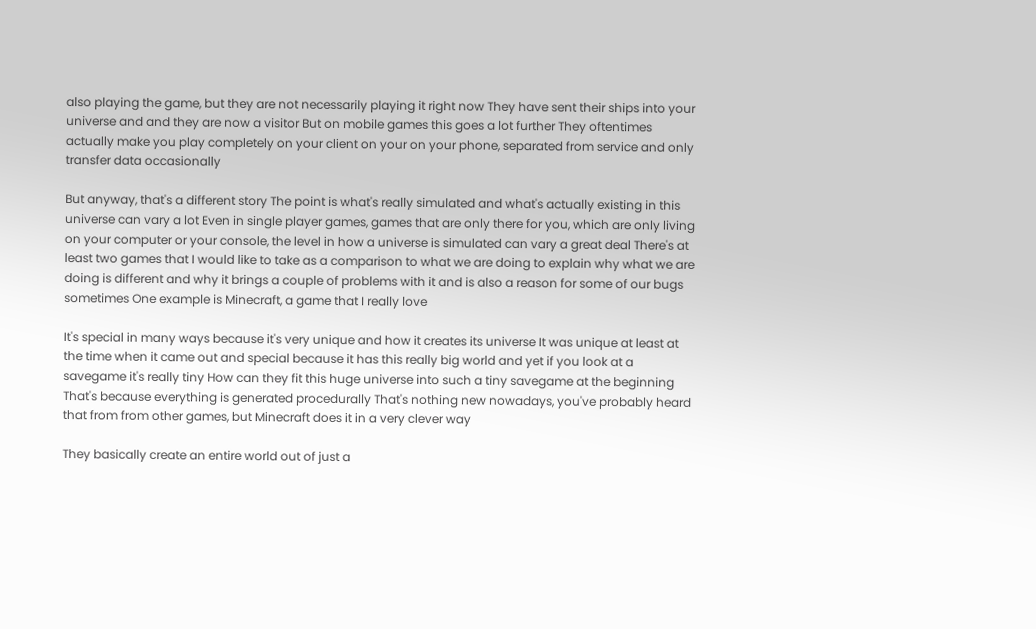also playing the game, but they are not necessarily playing it right now They have sent their ships into your universe and and they are now a visitor But on mobile games this goes a lot further They oftentimes actually make you play completely on your client on your on your phone, separated from service and only transfer data occasionally

But anyway, that's a different story The point is what's really simulated and what's actually existing in this universe can vary a lot Even in single player games, games that are only there for you, which are only living on your computer or your console, the level in how a universe is simulated can vary a great deal There's at least two games that I would like to take as a comparison to what we are doing to explain why what we are doing is different and why it brings a couple of problems with it and is also a reason for some of our bugs sometimes One example is Minecraft, a game that I really love

It's special in many ways because it's very unique and how it creates its universe It was unique at least at the time when it came out and special because it has this really big world and yet if you look at a savegame it's really tiny How can they fit this huge universe into such a tiny savegame at the beginning That's because everything is generated procedurally That's nothing new nowadays, you've probably heard that from from other games, but Minecraft does it in a very clever way

They basically create an entire world out of just a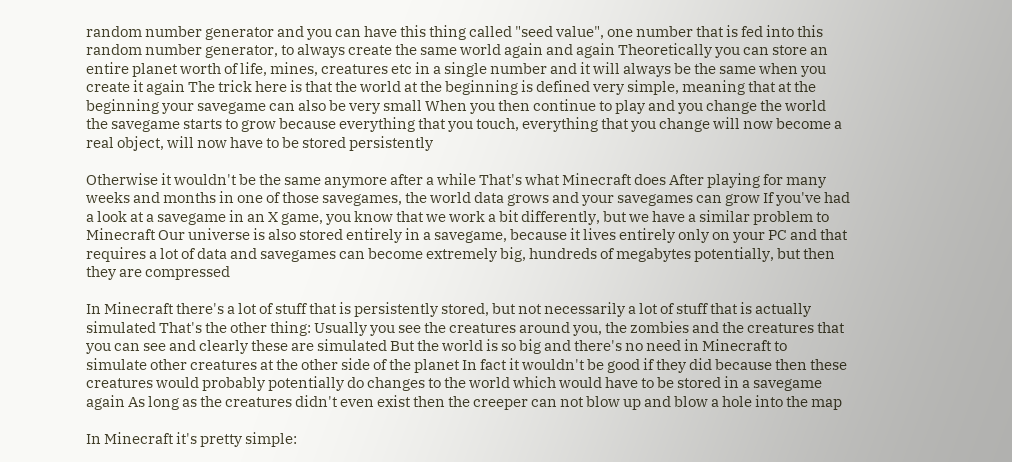random number generator and you can have this thing called "seed value", one number that is fed into this random number generator, to always create the same world again and again Theoretically you can store an entire planet worth of life, mines, creatures etc in a single number and it will always be the same when you create it again The trick here is that the world at the beginning is defined very simple, meaning that at the beginning your savegame can also be very small When you then continue to play and you change the world the savegame starts to grow because everything that you touch, everything that you change will now become a real object, will now have to be stored persistently

Otherwise it wouldn't be the same anymore after a while That's what Minecraft does After playing for many weeks and months in one of those savegames, the world data grows and your savegames can grow If you've had a look at a savegame in an X game, you know that we work a bit differently, but we have a similar problem to Minecraft Our universe is also stored entirely in a savegame, because it lives entirely only on your PC and that requires a lot of data and savegames can become extremely big, hundreds of megabytes potentially, but then they are compressed

In Minecraft there's a lot of stuff that is persistently stored, but not necessarily a lot of stuff that is actually simulated That's the other thing: Usually you see the creatures around you, the zombies and the creatures that you can see and clearly these are simulated But the world is so big and there's no need in Minecraft to simulate other creatures at the other side of the planet In fact it wouldn't be good if they did because then these creatures would probably potentially do changes to the world which would have to be stored in a savegame again As long as the creatures didn't even exist then the creeper can not blow up and blow a hole into the map

In Minecraft it's pretty simple: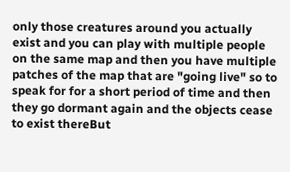only those creatures around you actually exist and you can play with multiple people on the same map and then you have multiple patches of the map that are "going live" so to speak for for a short period of time and then they go dormant again and the objects cease to exist thereBut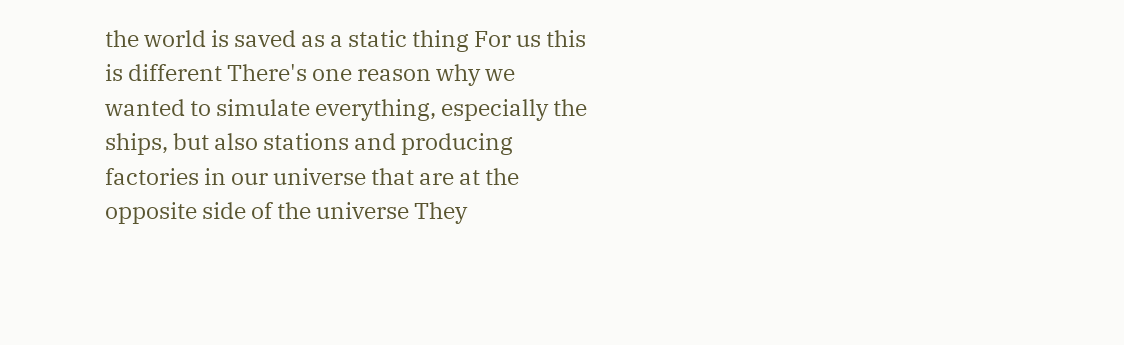the world is saved as a static thing For us this is different There's one reason why we wanted to simulate everything, especially the ships, but also stations and producing factories in our universe that are at the opposite side of the universe They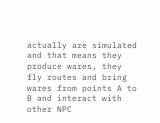actually are simulated and that means they produce wares, they fly routes and bring wares from points A to B and interact with other NPC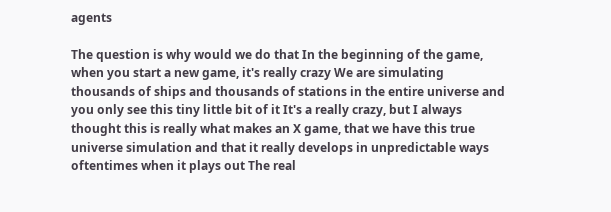agents

The question is why would we do that In the beginning of the game, when you start a new game, it's really crazy We are simulating thousands of ships and thousands of stations in the entire universe and you only see this tiny little bit of it It's a really crazy, but I always thought this is really what makes an X game, that we have this true universe simulation and that it really develops in unpredictable ways oftentimes when it plays out The real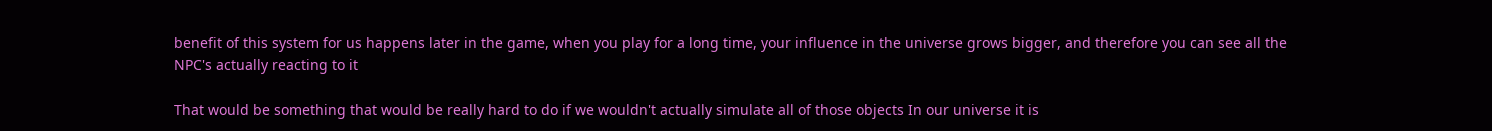benefit of this system for us happens later in the game, when you play for a long time, your influence in the universe grows bigger, and therefore you can see all the NPC's actually reacting to it

That would be something that would be really hard to do if we wouldn't actually simulate all of those objects In our universe it is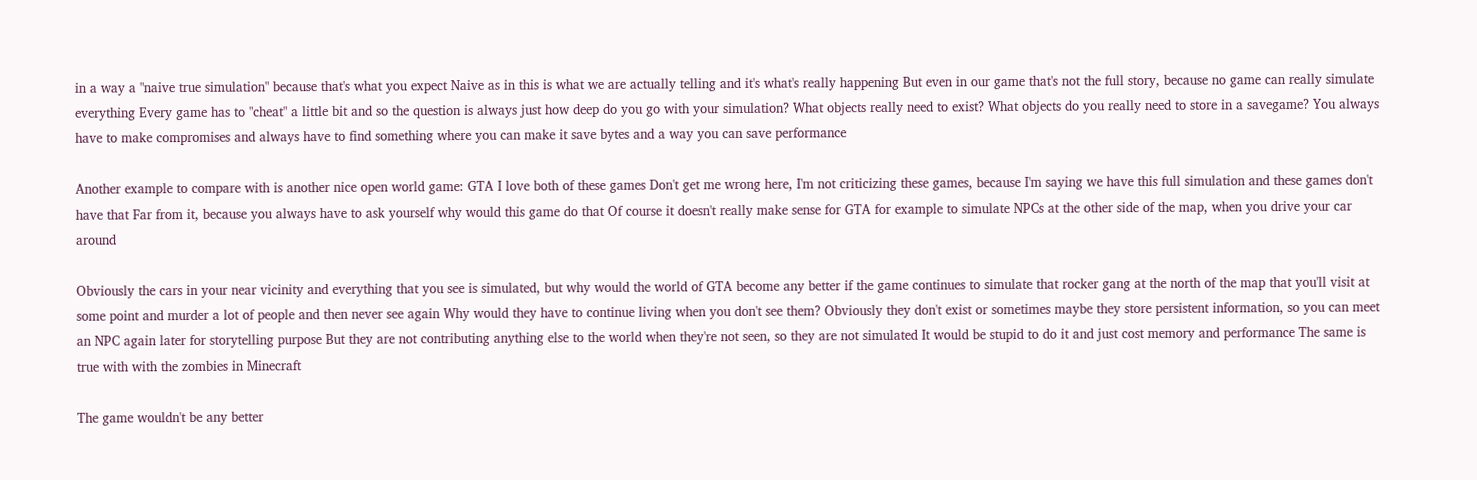in a way a "naive true simulation" because that's what you expect Naive as in this is what we are actually telling and it's what's really happening But even in our game that's not the full story, because no game can really simulate everything Every game has to "cheat" a little bit and so the question is always just how deep do you go with your simulation? What objects really need to exist? What objects do you really need to store in a savegame? You always have to make compromises and always have to find something where you can make it save bytes and a way you can save performance

Another example to compare with is another nice open world game: GTA I love both of these games Don't get me wrong here, I'm not criticizing these games, because I'm saying we have this full simulation and these games don't have that Far from it, because you always have to ask yourself why would this game do that Of course it doesn't really make sense for GTA for example to simulate NPCs at the other side of the map, when you drive your car around

Obviously the cars in your near vicinity and everything that you see is simulated, but why would the world of GTA become any better if the game continues to simulate that rocker gang at the north of the map that you'll visit at some point and murder a lot of people and then never see again Why would they have to continue living when you don't see them? Obviously they don't exist or sometimes maybe they store persistent information, so you can meet an NPC again later for storytelling purpose But they are not contributing anything else to the world when they're not seen, so they are not simulated It would be stupid to do it and just cost memory and performance The same is true with with the zombies in Minecraft

The game wouldn't be any better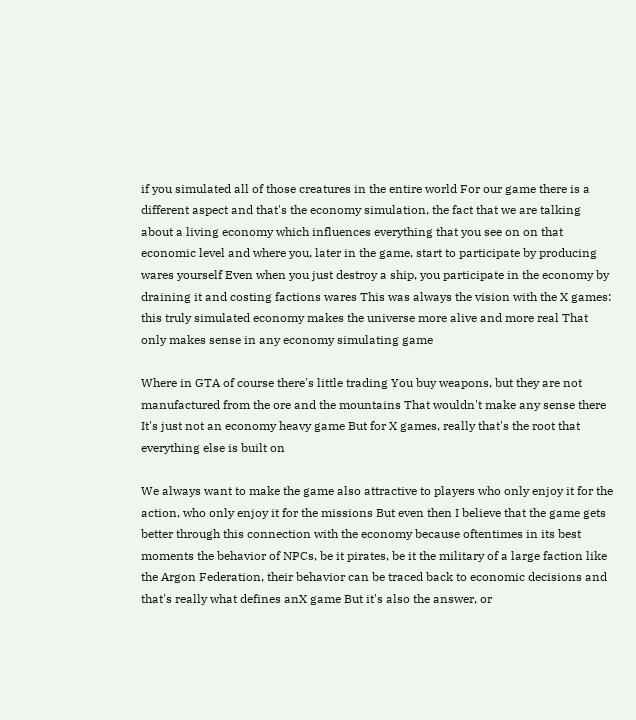if you simulated all of those creatures in the entire world For our game there is a different aspect and that's the economy simulation, the fact that we are talking about a living economy which influences everything that you see on on that economic level and where you, later in the game, start to participate by producing wares yourself Even when you just destroy a ship, you participate in the economy by draining it and costing factions wares This was always the vision with the X games: this truly simulated economy makes the universe more alive and more real That only makes sense in any economy simulating game

Where in GTA of course there's little trading You buy weapons, but they are not manufactured from the ore and the mountains That wouldn't make any sense there It's just not an economy heavy game But for X games, really that's the root that everything else is built on

We always want to make the game also attractive to players who only enjoy it for the action, who only enjoy it for the missions But even then I believe that the game gets better through this connection with the economy because oftentimes in its best moments the behavior of NPCs, be it pirates, be it the military of a large faction like the Argon Federation, their behavior can be traced back to economic decisions and that's really what defines anX game But it's also the answer, or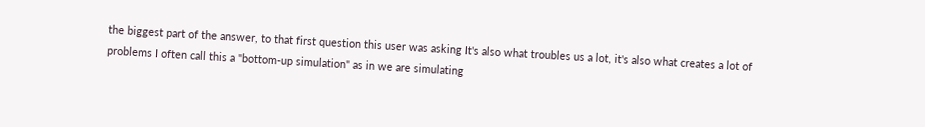the biggest part of the answer, to that first question this user was asking It's also what troubles us a lot, it's also what creates a lot of problems I often call this a "bottom-up simulation" as in we are simulating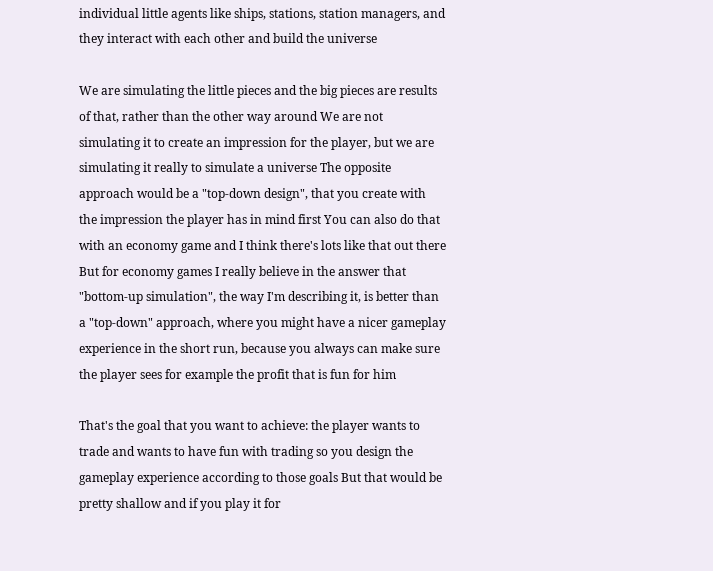individual little agents like ships, stations, station managers, and they interact with each other and build the universe

We are simulating the little pieces and the big pieces are results of that, rather than the other way around We are not simulating it to create an impression for the player, but we are simulating it really to simulate a universe The opposite approach would be a "top-down design", that you create with the impression the player has in mind first You can also do that with an economy game and I think there's lots like that out there But for economy games I really believe in the answer that "bottom-up simulation", the way I'm describing it, is better than a "top-down" approach, where you might have a nicer gameplay experience in the short run, because you always can make sure the player sees for example the profit that is fun for him

That's the goal that you want to achieve: the player wants to trade and wants to have fun with trading so you design the gameplay experience according to those goals But that would be pretty shallow and if you play it for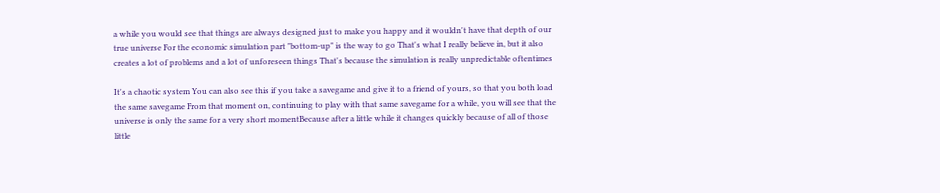a while you would see that things are always designed just to make you happy and it wouldn't have that depth of our true universe For the economic simulation part "bottom-up" is the way to go That's what I really believe in, but it also creates a lot of problems and a lot of unforeseen things That's because the simulation is really unpredictable oftentimes

It's a chaotic system You can also see this if you take a savegame and give it to a friend of yours, so that you both load the same savegame From that moment on, continuing to play with that same savegame for a while, you will see that the universe is only the same for a very short momentBecause after a little while it changes quickly because of all of those little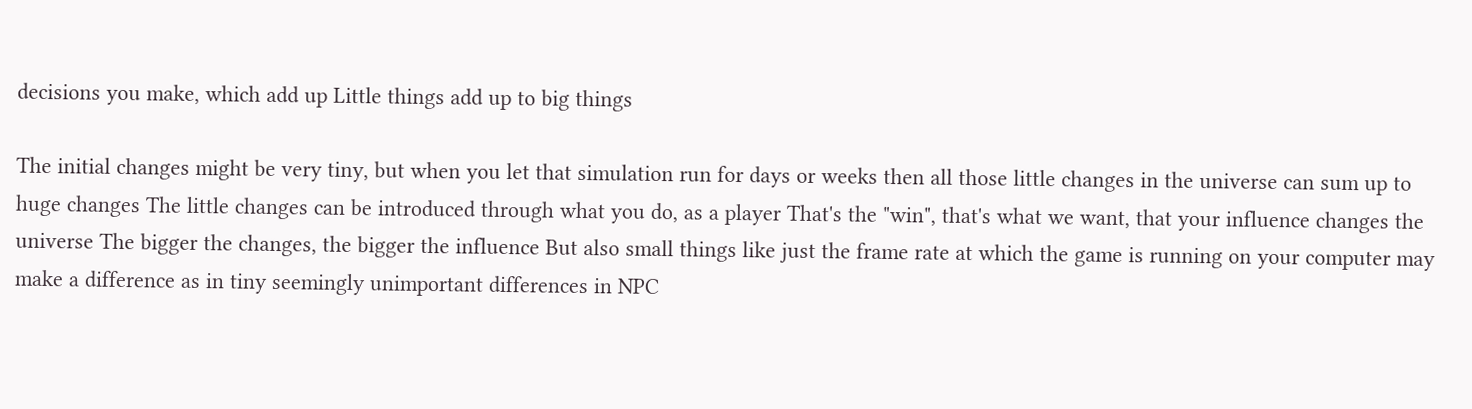decisions you make, which add up Little things add up to big things

The initial changes might be very tiny, but when you let that simulation run for days or weeks then all those little changes in the universe can sum up to huge changes The little changes can be introduced through what you do, as a player That's the "win", that's what we want, that your influence changes the universe The bigger the changes, the bigger the influence But also small things like just the frame rate at which the game is running on your computer may make a difference as in tiny seemingly unimportant differences in NPC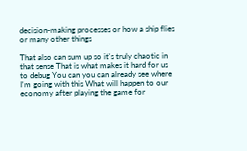decision-making processes or how a ship flies or many other things

That also can sum up so it's truly chaotic in that sense That is what makes it hard for us to debug You can you can already see where I'm going with this What will happen to our economy after playing the game for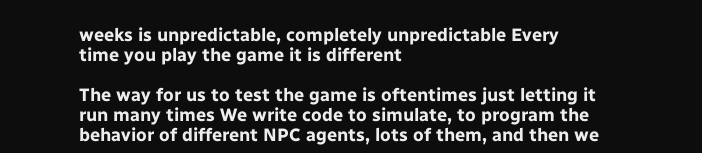weeks is unpredictable, completely unpredictable Every time you play the game it is different

The way for us to test the game is oftentimes just letting it run many times We write code to simulate, to program the behavior of different NPC agents, lots of them, and then we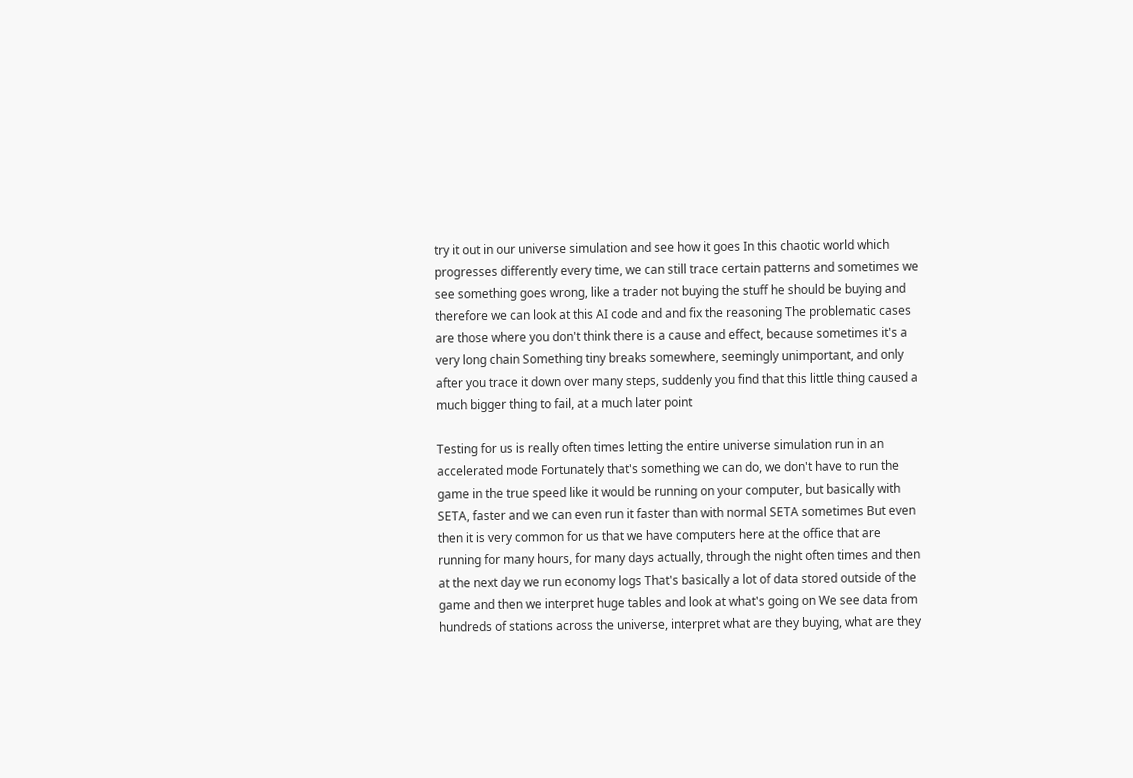try it out in our universe simulation and see how it goes In this chaotic world which progresses differently every time, we can still trace certain patterns and sometimes we see something goes wrong, like a trader not buying the stuff he should be buying and therefore we can look at this AI code and and fix the reasoning The problematic cases are those where you don't think there is a cause and effect, because sometimes it's a very long chain Something tiny breaks somewhere, seemingly unimportant, and only after you trace it down over many steps, suddenly you find that this little thing caused a much bigger thing to fail, at a much later point

Testing for us is really often times letting the entire universe simulation run in an accelerated mode Fortunately that's something we can do, we don't have to run the game in the true speed like it would be running on your computer, but basically with SETA, faster and we can even run it faster than with normal SETA sometimes But even then it is very common for us that we have computers here at the office that are running for many hours, for many days actually, through the night often times and then at the next day we run economy logs That's basically a lot of data stored outside of the game and then we interpret huge tables and look at what's going on We see data from hundreds of stations across the universe, interpret what are they buying, what are they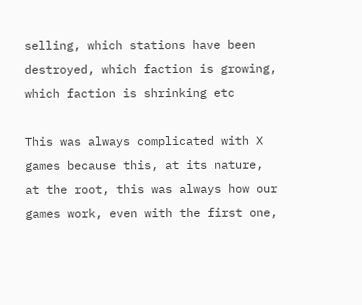selling, which stations have been destroyed, which faction is growing, which faction is shrinking etc

This was always complicated with X games because this, at its nature, at the root, this was always how our games work, even with the first one,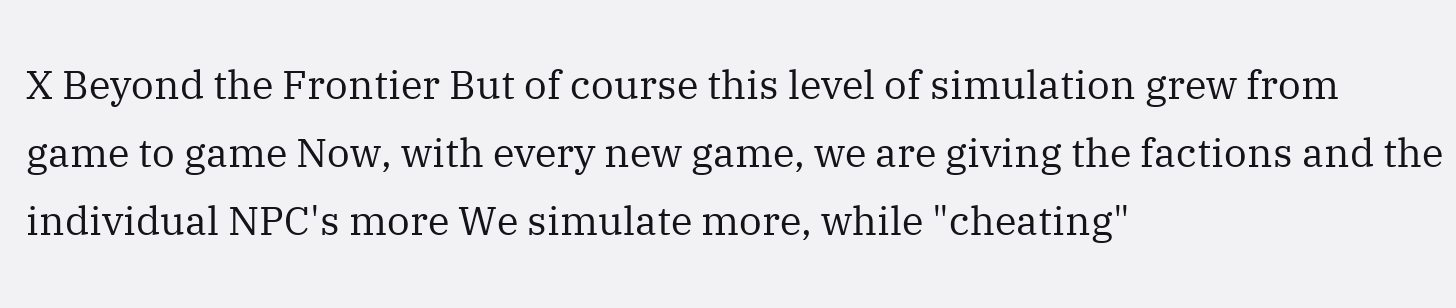X Beyond the Frontier But of course this level of simulation grew from game to game Now, with every new game, we are giving the factions and the individual NPC's more We simulate more, while "cheating"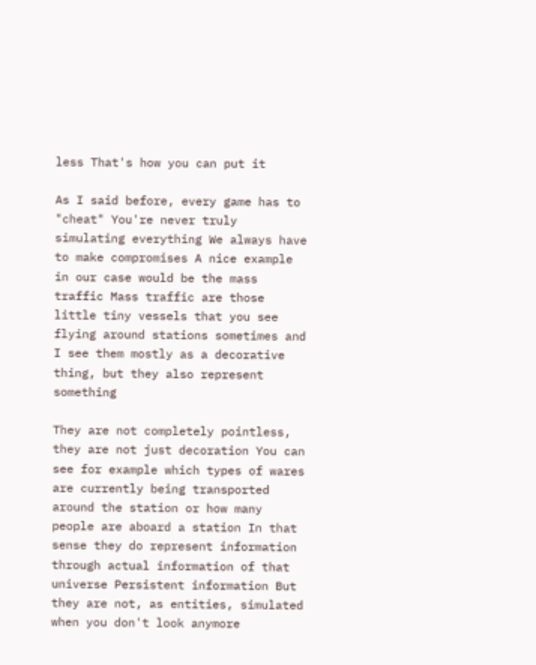less That's how you can put it

As I said before, every game has to "cheat" You're never truly simulating everything We always have to make compromises A nice example in our case would be the mass traffic Mass traffic are those little tiny vessels that you see flying around stations sometimes and I see them mostly as a decorative thing, but they also represent something

They are not completely pointless, they are not just decoration You can see for example which types of wares are currently being transported around the station or how many people are aboard a station In that sense they do represent information through actual information of that universe Persistent information But they are not, as entities, simulated when you don't look anymore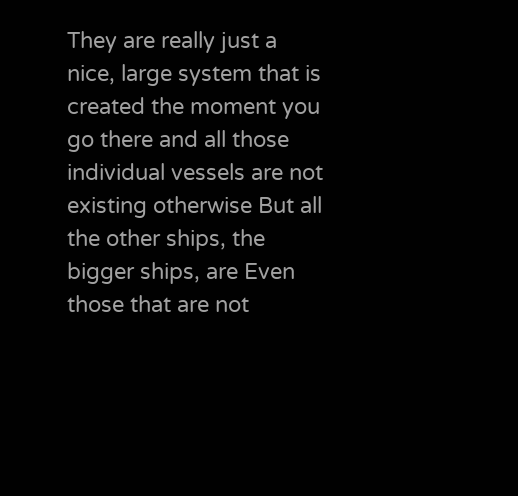They are really just a nice, large system that is created the moment you go there and all those individual vessels are not existing otherwise But all the other ships, the bigger ships, are Even those that are not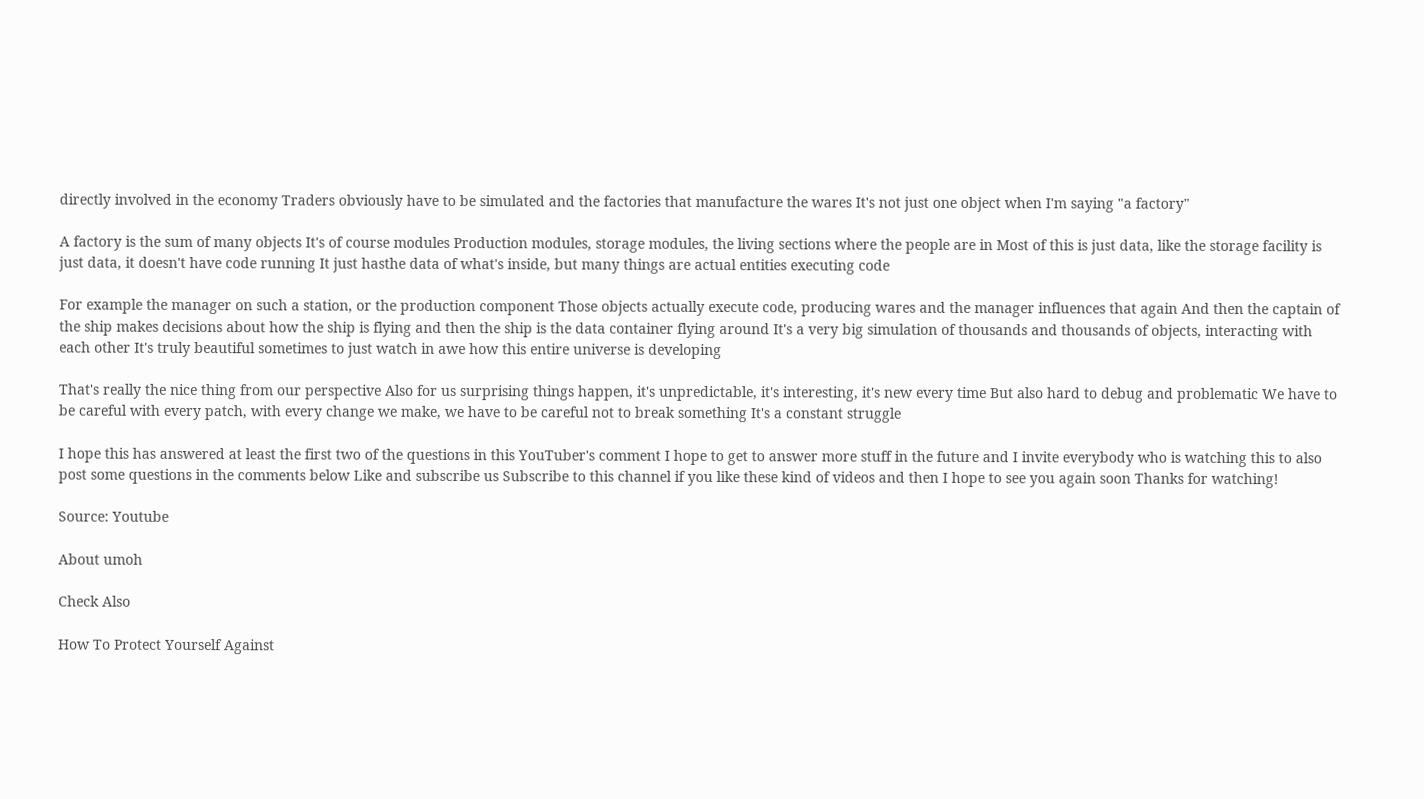directly involved in the economy Traders obviously have to be simulated and the factories that manufacture the wares It's not just one object when I'm saying "a factory"

A factory is the sum of many objects It's of course modules Production modules, storage modules, the living sections where the people are in Most of this is just data, like the storage facility is just data, it doesn't have code running It just hasthe data of what's inside, but many things are actual entities executing code

For example the manager on such a station, or the production component Those objects actually execute code, producing wares and the manager influences that again And then the captain of the ship makes decisions about how the ship is flying and then the ship is the data container flying around It's a very big simulation of thousands and thousands of objects, interacting with each other It's truly beautiful sometimes to just watch in awe how this entire universe is developing

That's really the nice thing from our perspective Also for us surprising things happen, it's unpredictable, it's interesting, it's new every time But also hard to debug and problematic We have to be careful with every patch, with every change we make, we have to be careful not to break something It's a constant struggle

I hope this has answered at least the first two of the questions in this YouTuber's comment I hope to get to answer more stuff in the future and I invite everybody who is watching this to also post some questions in the comments below Like and subscribe us Subscribe to this channel if you like these kind of videos and then I hope to see you again soon Thanks for watching!

Source: Youtube

About umoh

Check Also

How To Protect Yourself Against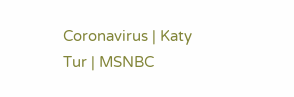Coronavirus | Katy Tur | MSNBC